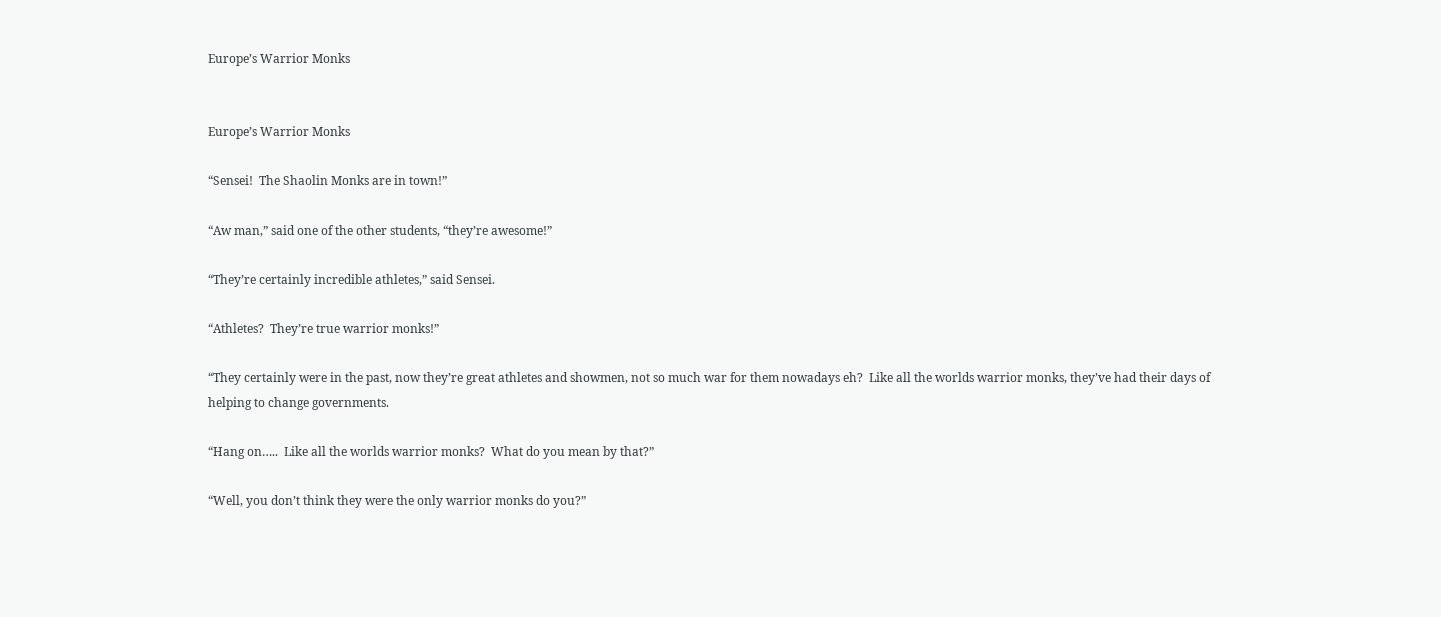Europe’s Warrior Monks


Europe’s Warrior Monks

“Sensei!  The Shaolin Monks are in town!”

“Aw man,” said one of the other students, “they’re awesome!”

“They’re certainly incredible athletes,” said Sensei.

“Athletes?  They’re true warrior monks!”

“They certainly were in the past, now they’re great athletes and showmen, not so much war for them nowadays eh?  Like all the worlds warrior monks, they’ve had their days of helping to change governments.

“Hang on…..  Like all the worlds warrior monks?  What do you mean by that?”

“Well, you don’t think they were the only warrior monks do you?”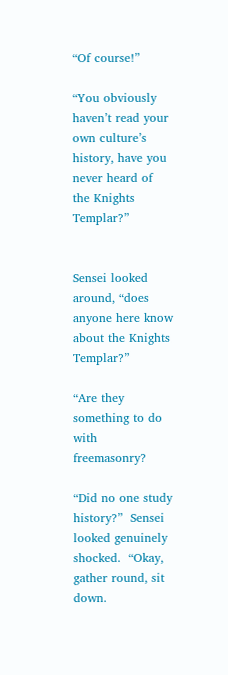“Of course!”

“You obviously haven’t read your own culture’s history, have you never heard of the Knights Templar?”


Sensei looked around, “does anyone here know about the Knights Templar?”

“Are they something to do with freemasonry?

“Did no one study history?”  Sensei looked genuinely shocked.  “Okay, gather round, sit down.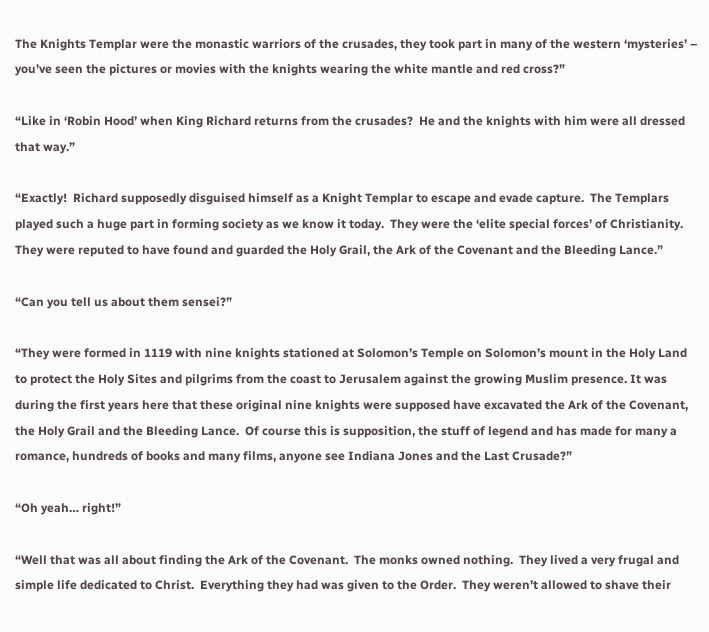The Knights Templar were the monastic warriors of the crusades, they took part in many of the western ‘mysteries’ – you’ve seen the pictures or movies with the knights wearing the white mantle and red cross?”

“Like in ‘Robin Hood’ when King Richard returns from the crusades?  He and the knights with him were all dressed that way.”

“Exactly!  Richard supposedly disguised himself as a Knight Templar to escape and evade capture.  The Templars played such a huge part in forming society as we know it today.  They were the ‘elite special forces’ of Christianity.  They were reputed to have found and guarded the Holy Grail, the Ark of the Covenant and the Bleeding Lance.”

“Can you tell us about them sensei?”

“They were formed in 1119 with nine knights stationed at Solomon’s Temple on Solomon’s mount in the Holy Land to protect the Holy Sites and pilgrims from the coast to Jerusalem against the growing Muslim presence. It was during the first years here that these original nine knights were supposed have excavated the Ark of the Covenant, the Holy Grail and the Bleeding Lance.  Of course this is supposition, the stuff of legend and has made for many a romance, hundreds of books and many films, anyone see Indiana Jones and the Last Crusade?”

“Oh yeah… right!”

“Well that was all about finding the Ark of the Covenant.  The monks owned nothing.  They lived a very frugal and simple life dedicated to Christ.  Everything they had was given to the Order.  They weren’t allowed to shave their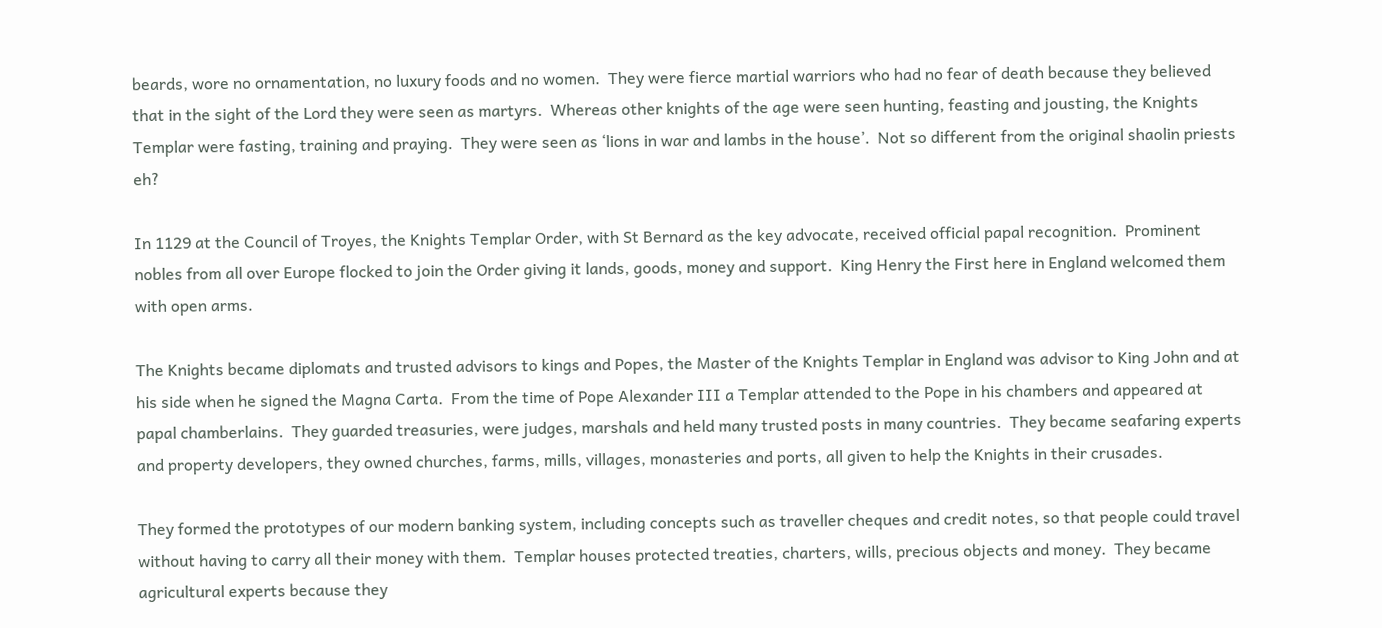beards, wore no ornamentation, no luxury foods and no women.  They were fierce martial warriors who had no fear of death because they believed that in the sight of the Lord they were seen as martyrs.  Whereas other knights of the age were seen hunting, feasting and jousting, the Knights Templar were fasting, training and praying.  They were seen as ‘lions in war and lambs in the house’.  Not so different from the original shaolin priests eh?

In 1129 at the Council of Troyes, the Knights Templar Order, with St Bernard as the key advocate, received official papal recognition.  Prominent nobles from all over Europe flocked to join the Order giving it lands, goods, money and support.  King Henry the First here in England welcomed them with open arms.

The Knights became diplomats and trusted advisors to kings and Popes, the Master of the Knights Templar in England was advisor to King John and at his side when he signed the Magna Carta.  From the time of Pope Alexander III a Templar attended to the Pope in his chambers and appeared at papal chamberlains.  They guarded treasuries, were judges, marshals and held many trusted posts in many countries.  They became seafaring experts and property developers, they owned churches, farms, mills, villages, monasteries and ports, all given to help the Knights in their crusades.

They formed the prototypes of our modern banking system, including concepts such as traveller cheques and credit notes, so that people could travel without having to carry all their money with them.  Templar houses protected treaties, charters, wills, precious objects and money.  They became agricultural experts because they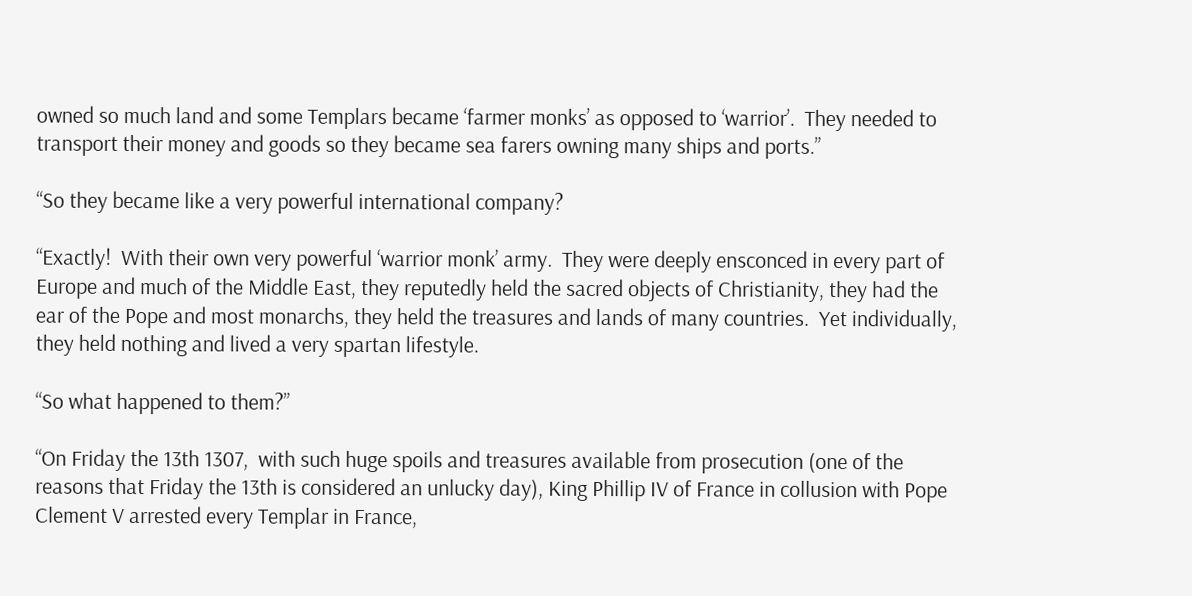owned so much land and some Templars became ‘farmer monks’ as opposed to ‘warrior’.  They needed to transport their money and goods so they became sea farers owning many ships and ports.”

“So they became like a very powerful international company?

“Exactly!  With their own very powerful ‘warrior monk’ army.  They were deeply ensconced in every part of Europe and much of the Middle East, they reputedly held the sacred objects of Christianity, they had the ear of the Pope and most monarchs, they held the treasures and lands of many countries.  Yet individually, they held nothing and lived a very spartan lifestyle.

“So what happened to them?”

“On Friday the 13th 1307,  with such huge spoils and treasures available from prosecution (one of the reasons that Friday the 13th is considered an unlucky day), King Phillip IV of France in collusion with Pope Clement V arrested every Templar in France,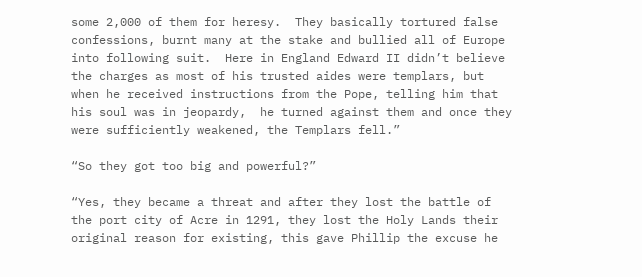some 2,000 of them for heresy.  They basically tortured false confessions, burnt many at the stake and bullied all of Europe into following suit.  Here in England Edward II didn’t believe the charges as most of his trusted aides were templars, but when he received instructions from the Pope, telling him that his soul was in jeopardy,  he turned against them and once they were sufficiently weakened, the Templars fell.”

“So they got too big and powerful?”

“Yes, they became a threat and after they lost the battle of the port city of Acre in 1291, they lost the Holy Lands their original reason for existing, this gave Phillip the excuse he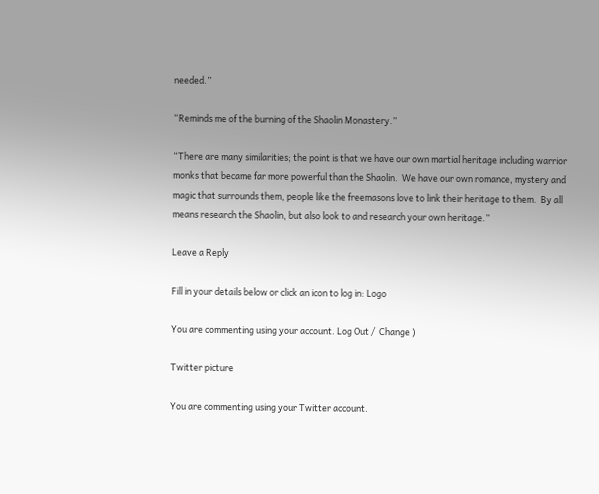needed.”

“Reminds me of the burning of the Shaolin Monastery.”

“There are many similarities; the point is that we have our own martial heritage including warrior monks that became far more powerful than the Shaolin.  We have our own romance, mystery and magic that surrounds them, people like the freemasons love to link their heritage to them.  By all means research the Shaolin, but also look to and research your own heritage.”

Leave a Reply

Fill in your details below or click an icon to log in: Logo

You are commenting using your account. Log Out /  Change )

Twitter picture

You are commenting using your Twitter account.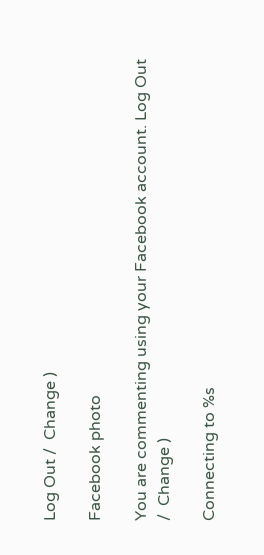Log Out /  Change )

Facebook photo

You are commenting using your Facebook account. Log Out /  Change )

Connecting to %s